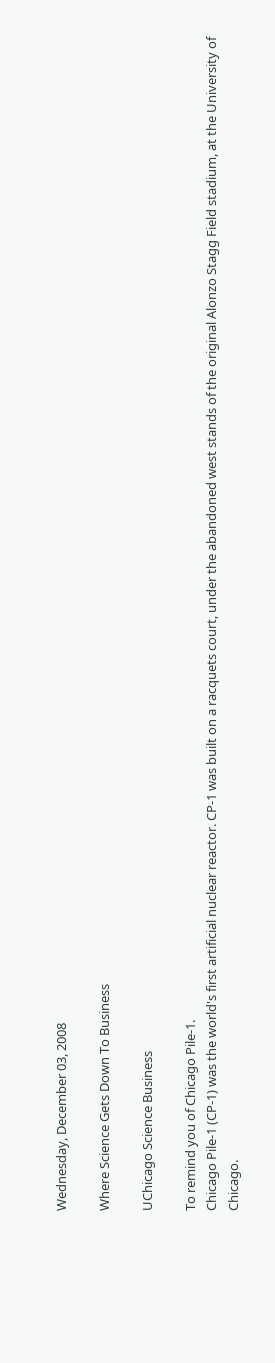Wednesday, December 03, 2008

Where Science Gets Down To Business

UChicago Science Business

To remind you of Chicago Pile-1.
Chicago Pile-1 (CP-1) was the world's first artificial nuclear reactor. CP-1 was built on a racquets court, under the abandoned west stands of the original Alonzo Stagg Field stadium, at the University of Chicago.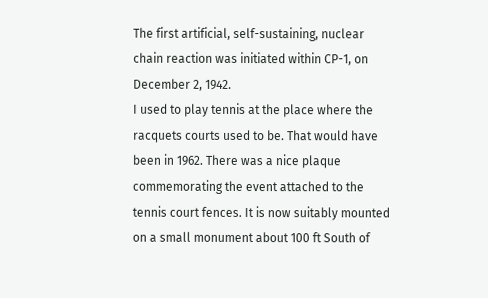The first artificial, self-sustaining, nuclear chain reaction was initiated within CP-1, on December 2, 1942.
I used to play tennis at the place where the racquets courts used to be. That would have been in 1962. There was a nice plaque commemorating the event attached to the tennis court fences. It is now suitably mounted on a small monument about 100 ft South of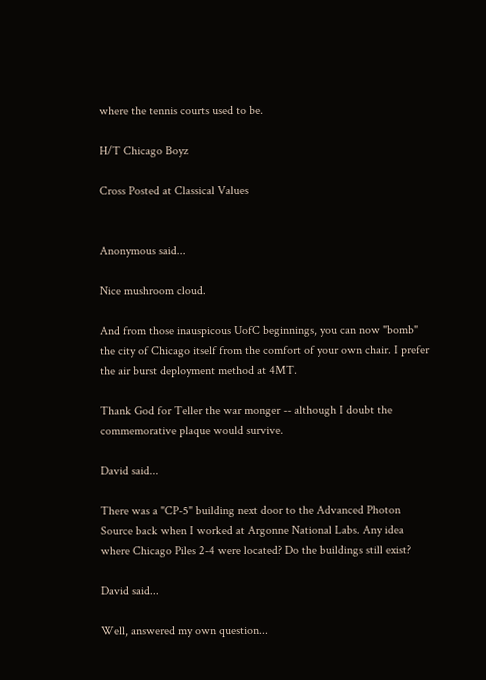where the tennis courts used to be.

H/T Chicago Boyz

Cross Posted at Classical Values


Anonymous said...

Nice mushroom cloud.

And from those inauspicous UofC beginnings, you can now "bomb" the city of Chicago itself from the comfort of your own chair. I prefer the air burst deployment method at 4MT.

Thank God for Teller the war monger -- although I doubt the commemorative plaque would survive.

David said...

There was a "CP-5" building next door to the Advanced Photon Source back when I worked at Argonne National Labs. Any idea where Chicago Piles 2-4 were located? Do the buildings still exist?

David said...

Well, answered my own question...